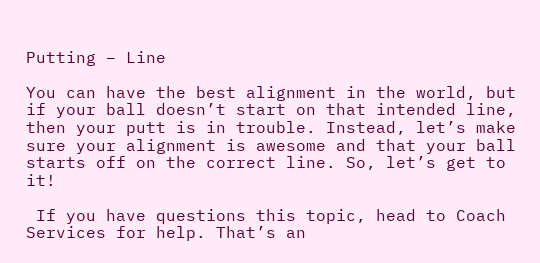Putting – Line

You can have the best alignment in the world, but if your ball doesn’t start on that intended line, then your putt is in trouble. Instead, let’s make sure your alignment is awesome and that your ball starts off on the correct line. So, let’s get to it!

 If you have questions this topic, head to Coach Services for help. That’s an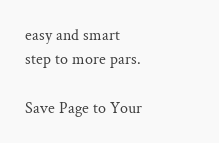easy and smart step to more pars.

Save Page to Your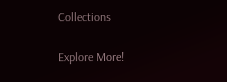Collections

Explore More!